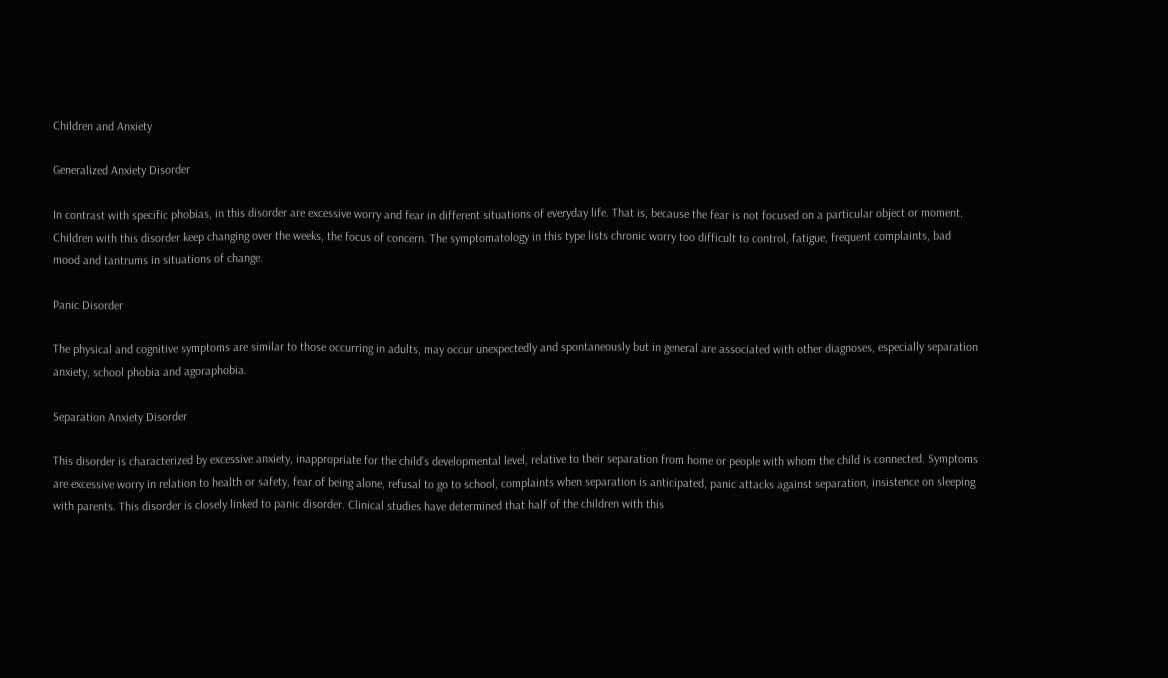Children and Anxiety

Generalized Anxiety Disorder

In contrast with specific phobias, in this disorder are excessive worry and fear in different situations of everyday life. That is, because the fear is not focused on a particular object or moment. Children with this disorder keep changing over the weeks, the focus of concern. The symptomatology in this type lists chronic worry too difficult to control, fatigue, frequent complaints, bad mood and tantrums in situations of change.

Panic Disorder

The physical and cognitive symptoms are similar to those occurring in adults, may occur unexpectedly and spontaneously but in general are associated with other diagnoses, especially separation anxiety, school phobia and agoraphobia.

Separation Anxiety Disorder

This disorder is characterized by excessive anxiety, inappropriate for the child’s developmental level, relative to their separation from home or people with whom the child is connected. Symptoms are excessive worry in relation to health or safety, fear of being alone, refusal to go to school, complaints when separation is anticipated, panic attacks against separation, insistence on sleeping with parents. This disorder is closely linked to panic disorder. Clinical studies have determined that half of the children with this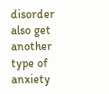disorder also get another type of anxiety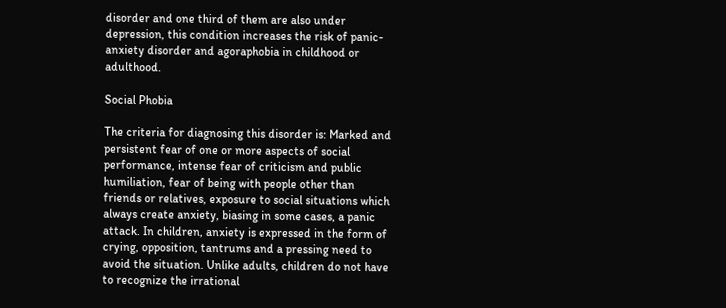disorder and one third of them are also under depression, this condition increases the risk of panic-anxiety disorder and agoraphobia in childhood or adulthood.

Social Phobia

The criteria for diagnosing this disorder is: Marked and persistent fear of one or more aspects of social performance, intense fear of criticism and public humiliation, fear of being with people other than friends or relatives, exposure to social situations which always create anxiety, biasing in some cases, a panic attack. In children, anxiety is expressed in the form of crying, opposition, tantrums and a pressing need to avoid the situation. Unlike adults, children do not have to recognize the irrational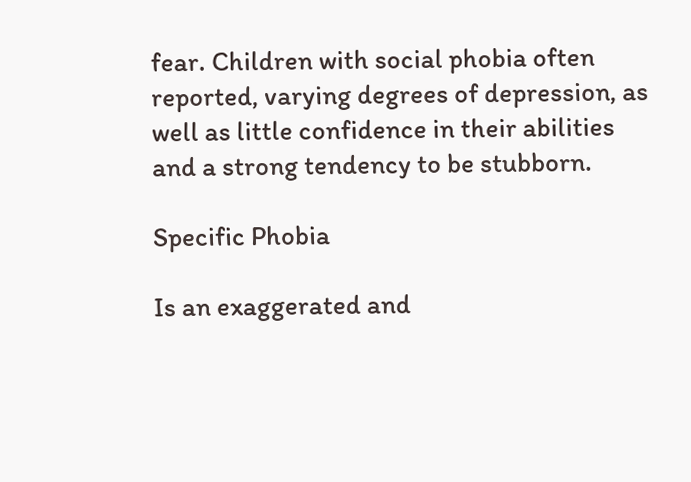fear. Children with social phobia often reported, varying degrees of depression, as well as little confidence in their abilities and a strong tendency to be stubborn.

Specific Phobia

Is an exaggerated and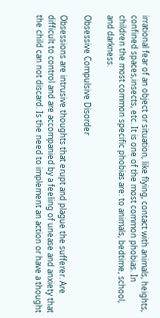irrational fear of an object or situation, like flying, contact with animals, heights, confined spaces,insects, etc. It is one of the most common phobias. In children the most common specific phobias are: to animals, bedtime, school, and darkness.

Obsessive Compulsive Disorder

Obsessions are intrusive thoughts that erupt and plague the sufferer. Are difficult to control and are accompanied by a feeling of unease and anxiety that the child can not discard. Is the need to implement an action or have a thought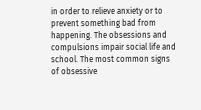in order to relieve anxiety or to prevent something bad from happening. The obsessions and compulsions impair social life and school. The most common signs of obsessive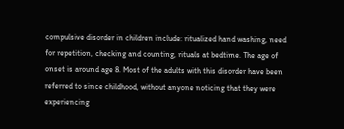compulsive disorder in children include: ritualized hand washing, need for repetition, checking and counting, rituals at bedtime. The age of onset is around age 8. Most of the adults with this disorder have been referred to since childhood, without anyone noticing that they were experiencing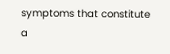symptoms that constitute a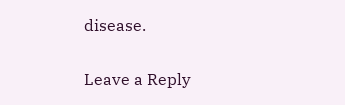disease.

Leave a Reply